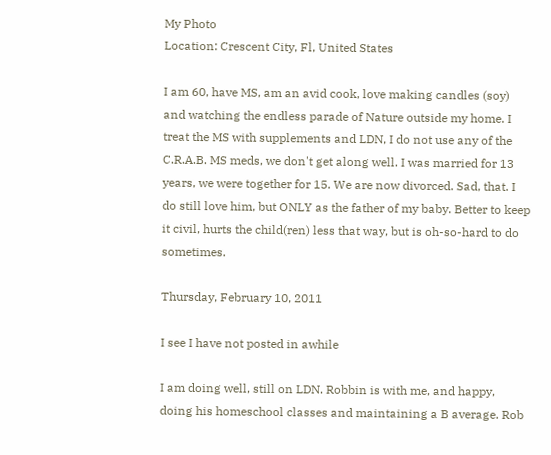My Photo
Location: Crescent City, Fl, United States

I am 60, have MS, am an avid cook, love making candles (soy) and watching the endless parade of Nature outside my home. I treat the MS with supplements and LDN, I do not use any of the C.R.A.B. MS meds, we don't get along well. I was married for 13 years, we were together for 15. We are now divorced. Sad, that. I do still love him, but ONLY as the father of my baby. Better to keep it civil, hurts the child(ren) less that way, but is oh-so-hard to do sometimes.

Thursday, February 10, 2011

I see I have not posted in awhile

I am doing well, still on LDN. Robbin is with me, and happy, doing his homeschool classes and maintaining a B average. Rob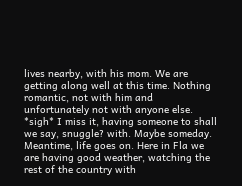lives nearby, with his mom. We are getting along well at this time. Nothing romantic, not with him and unfortunately not with anyone else. *sigh* I miss it, having someone to shall we say, snuggle? with. Maybe someday. Meantime, life goes on. Here in Fla we are having good weather, watching the rest of the country with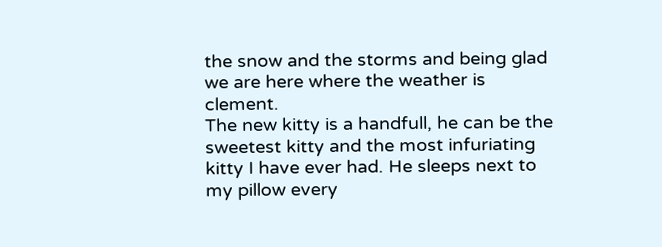the snow and the storms and being glad we are here where the weather is clement.
The new kitty is a handfull, he can be the sweetest kitty and the most infuriating kitty I have ever had. He sleeps next to my pillow every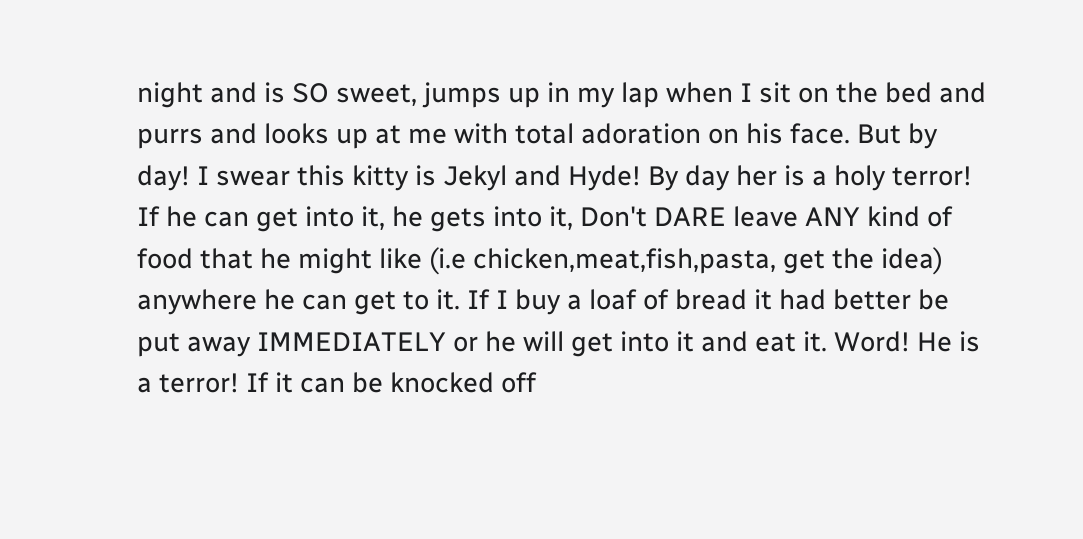night and is SO sweet, jumps up in my lap when I sit on the bed and purrs and looks up at me with total adoration on his face. But by day! I swear this kitty is Jekyl and Hyde! By day her is a holy terror! If he can get into it, he gets into it, Don't DARE leave ANY kind of food that he might like (i.e chicken,meat,fish,pasta, get the idea) anywhere he can get to it. If I buy a loaf of bread it had better be put away IMMEDIATELY or he will get into it and eat it. Word! He is a terror! If it can be knocked off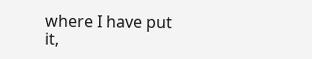where I have put it,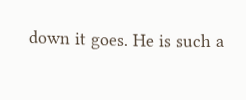down it goes. He is such a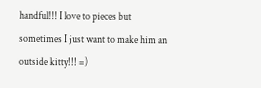handful!!! I love to pieces but sometimes I just want to make him an outside kitty!!! =)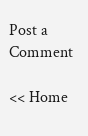Post a Comment

<< Home